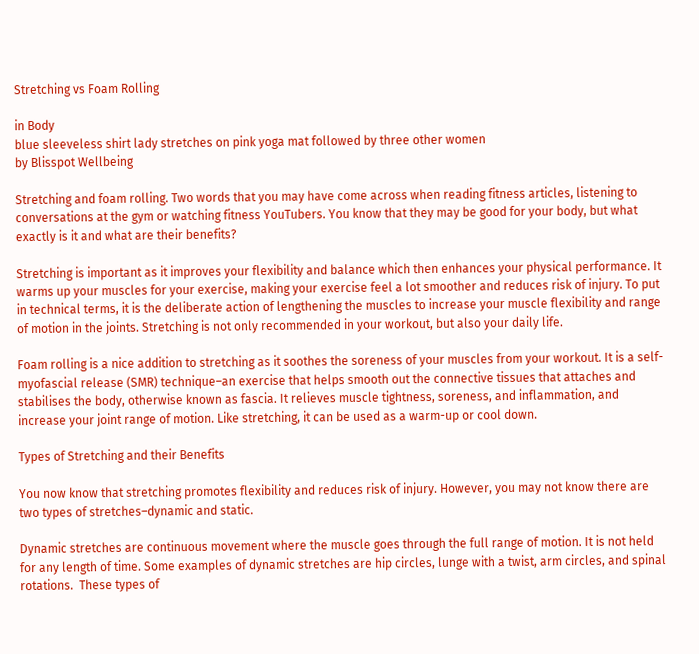Stretching vs Foam Rolling

in Body
blue sleeveless shirt lady stretches on pink yoga mat followed by three other women
by Blisspot Wellbeing

Stretching and foam rolling. Two words that you may have come across when reading fitness articles, listening to conversations at the gym or watching fitness YouTubers. You know that they may be good for your body, but what exactly is it and what are their benefits?

Stretching is important as it improves your flexibility and balance which then enhances your physical performance. It warms up your muscles for your exercise, making your exercise feel a lot smoother and reduces risk of injury. To put in technical terms, it is the deliberate action of lengthening the muscles to increase your muscle flexibility and range of motion in the joints. Stretching is not only recommended in your workout, but also your daily life.

Foam rolling is a nice addition to stretching as it soothes the soreness of your muscles from your workout. It is a self-myofascial release (SMR) technique–an exercise that helps smooth out the connective tissues that attaches and stabilises the body, otherwise known as fascia. It relieves muscle tightness, soreness, and inflammation, and increase your joint range of motion. Like stretching, it can be used as a warm-up or cool down.

Types of Stretching and their Benefits

You now know that stretching promotes flexibility and reduces risk of injury. However, you may not know there are two types of stretches–dynamic and static.

Dynamic stretches are continuous movement where the muscle goes through the full range of motion. It is not held for any length of time. Some examples of dynamic stretches are hip circles, lunge with a twist, arm circles, and spinal rotations.  These types of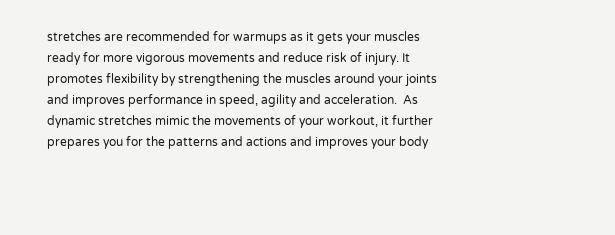stretches are recommended for warmups as it gets your muscles ready for more vigorous movements and reduce risk of injury. It promotes flexibility by strengthening the muscles around your joints and improves performance in speed, agility and acceleration.  As dynamic stretches mimic the movements of your workout, it further prepares you for the patterns and actions and improves your body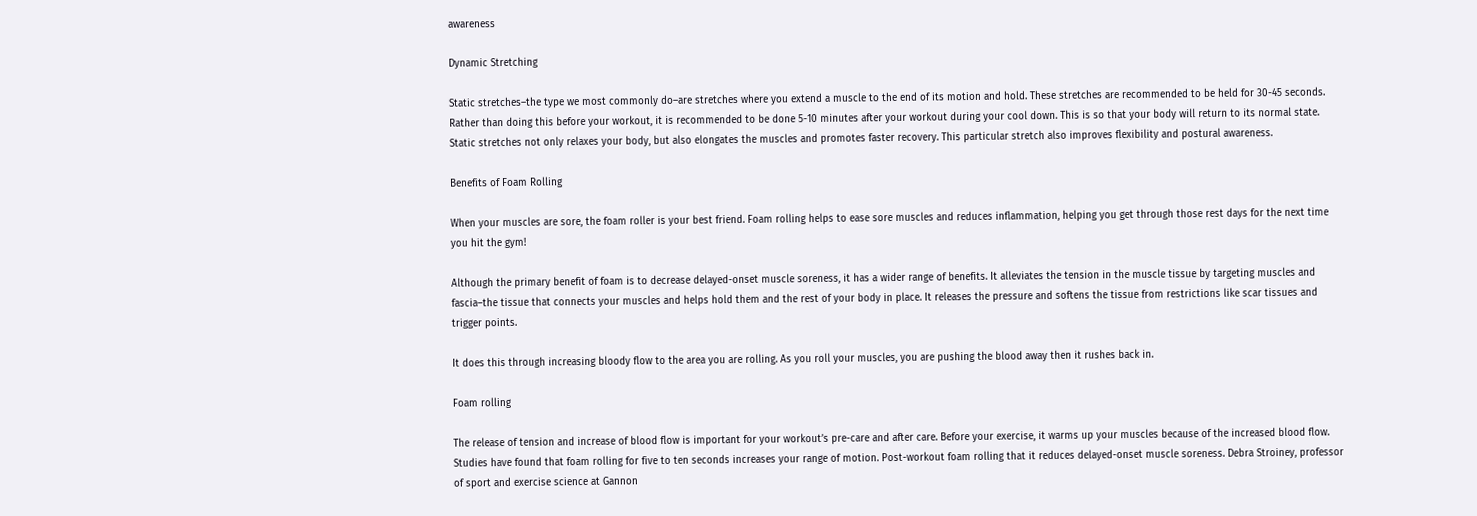awareness

Dynamic Stretching

Static stretches–the type we most commonly do–are stretches where you extend a muscle to the end of its motion and hold. These stretches are recommended to be held for 30-45 seconds. Rather than doing this before your workout, it is recommended to be done 5-10 minutes after your workout during your cool down. This is so that your body will return to its normal state. Static stretches not only relaxes your body, but also elongates the muscles and promotes faster recovery. This particular stretch also improves flexibility and postural awareness.

Benefits of Foam Rolling

When your muscles are sore, the foam roller is your best friend. Foam rolling helps to ease sore muscles and reduces inflammation, helping you get through those rest days for the next time you hit the gym!

Although the primary benefit of foam is to decrease delayed-onset muscle soreness, it has a wider range of benefits. It alleviates the tension in the muscle tissue by targeting muscles and fascia–the tissue that connects your muscles and helps hold them and the rest of your body in place. It releases the pressure and softens the tissue from restrictions like scar tissues and trigger points.

It does this through increasing bloody flow to the area you are rolling. As you roll your muscles, you are pushing the blood away then it rushes back in.

Foam rolling

The release of tension and increase of blood flow is important for your workout’s pre-care and after care. Before your exercise, it warms up your muscles because of the increased blood flow. Studies have found that foam rolling for five to ten seconds increases your range of motion. Post-workout foam rolling that it reduces delayed-onset muscle soreness. Debra Stroiney, professor of sport and exercise science at Gannon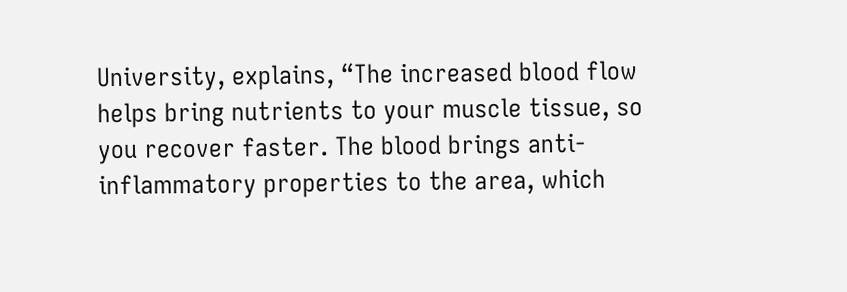University, explains, “The increased blood flow helps bring nutrients to your muscle tissue, so you recover faster. The blood brings anti-inflammatory properties to the area, which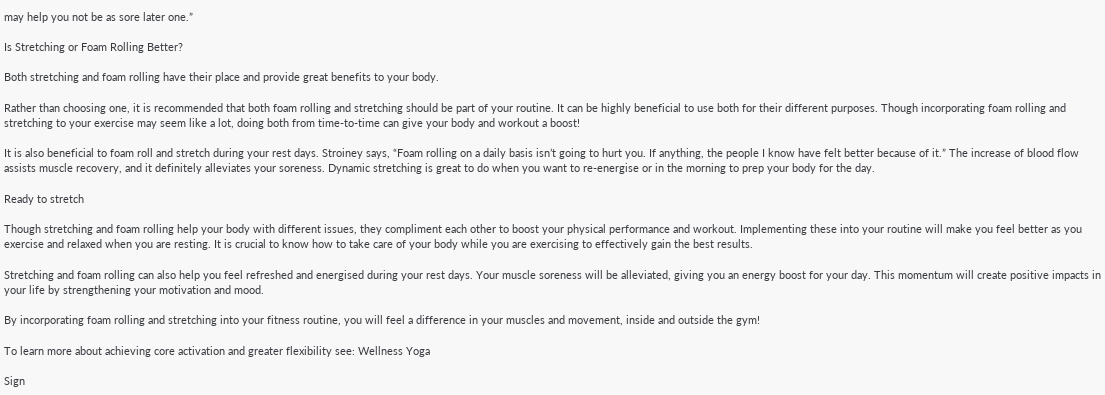may help you not be as sore later one.”

Is Stretching or Foam Rolling Better?

Both stretching and foam rolling have their place and provide great benefits to your body.

Rather than choosing one, it is recommended that both foam rolling and stretching should be part of your routine. It can be highly beneficial to use both for their different purposes. Though incorporating foam rolling and stretching to your exercise may seem like a lot, doing both from time-to-time can give your body and workout a boost!

It is also beneficial to foam roll and stretch during your rest days. Stroiney says, “Foam rolling on a daily basis isn’t going to hurt you. If anything, the people I know have felt better because of it.” The increase of blood flow assists muscle recovery, and it definitely alleviates your soreness. Dynamic stretching is great to do when you want to re-energise or in the morning to prep your body for the day.

Ready to stretch

Though stretching and foam rolling help your body with different issues, they compliment each other to boost your physical performance and workout. Implementing these into your routine will make you feel better as you exercise and relaxed when you are resting. It is crucial to know how to take care of your body while you are exercising to effectively gain the best results.

Stretching and foam rolling can also help you feel refreshed and energised during your rest days. Your muscle soreness will be alleviated, giving you an energy boost for your day. This momentum will create positive impacts in your life by strengthening your motivation and mood.

By incorporating foam rolling and stretching into your fitness routine, you will feel a difference in your muscles and movement, inside and outside the gym!

To learn more about achieving core activation and greater flexibility see: Wellness Yoga

Sign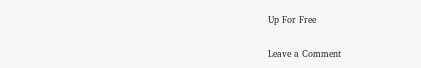Up For Free

Leave a Comment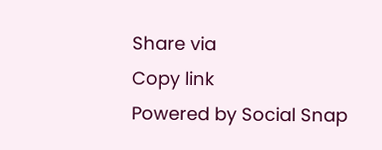Share via
Copy link
Powered by Social Snap